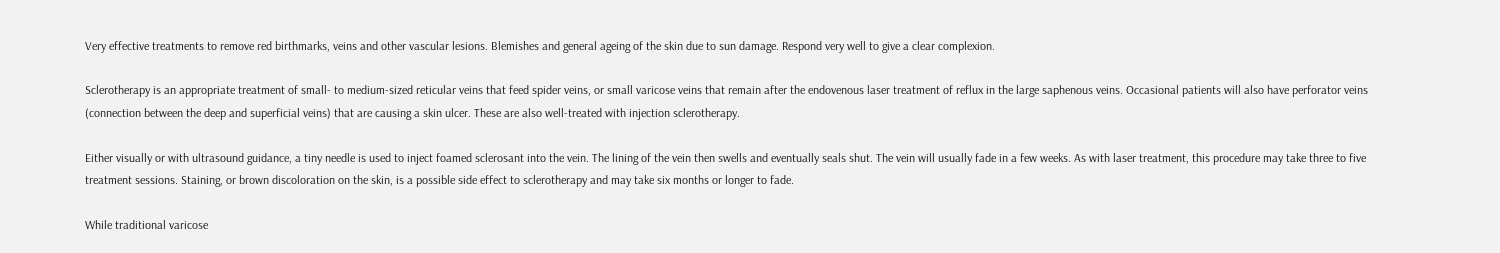Very effective treatments to remove red birthmarks, veins and other vascular lesions. Blemishes and general ageing of the skin due to sun damage. Respond very well to give a clear complexion.

Sclerotherapy is an appropriate treatment of small- to medium-sized reticular veins that feed spider veins, or small varicose veins that remain after the endovenous laser treatment of reflux in the large saphenous veins. Occasional patients will also have perforator veins (connection between the deep and superficial veins) that are causing a skin ulcer. These are also well-treated with injection sclerotherapy.

Either visually or with ultrasound guidance, a tiny needle is used to inject foamed sclerosant into the vein. The lining of the vein then swells and eventually seals shut. The vein will usually fade in a few weeks. As with laser treatment, this procedure may take three to five treatment sessions. Staining, or brown discoloration on the skin, is a possible side effect to sclerotherapy and may take six months or longer to fade.

While traditional varicose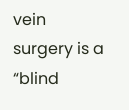vein surgery is a “blind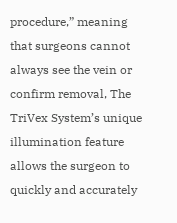procedure,” meaning that surgeons cannot always see the vein or confirm removal, The TriVex System’s unique illumination feature allows the surgeon to quickly and accurately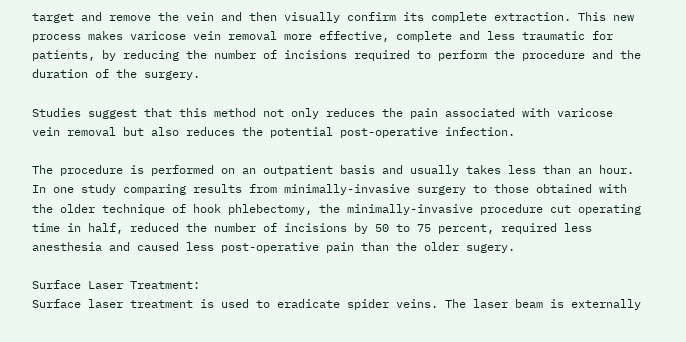target and remove the vein and then visually confirm its complete extraction. This new process makes varicose vein removal more effective, complete and less traumatic for patients, by reducing the number of incisions required to perform the procedure and the duration of the surgery.

Studies suggest that this method not only reduces the pain associated with varicose vein removal but also reduces the potential post-operative infection.

The procedure is performed on an outpatient basis and usually takes less than an hour. In one study comparing results from minimally-invasive surgery to those obtained with the older technique of hook phlebectomy, the minimally-invasive procedure cut operating time in half, reduced the number of incisions by 50 to 75 percent, required less anesthesia and caused less post-operative pain than the older sugery.

Surface Laser Treatment:
Surface laser treatment is used to eradicate spider veins. The laser beam is externally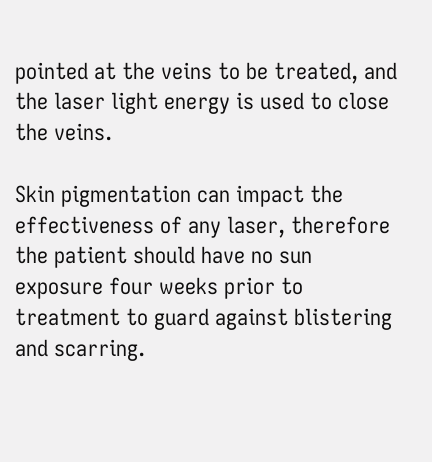pointed at the veins to be treated, and the laser light energy is used to close the veins.

Skin pigmentation can impact the effectiveness of any laser, therefore the patient should have no sun exposure four weeks prior to treatment to guard against blistering and scarring.